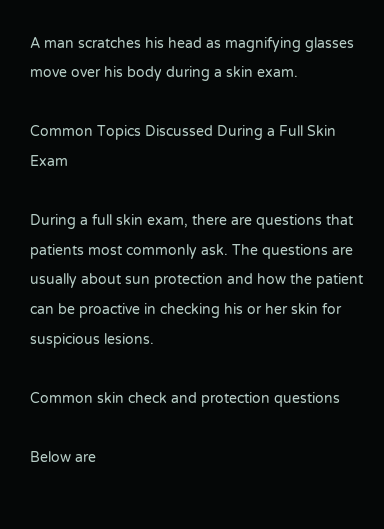A man scratches his head as magnifying glasses move over his body during a skin exam.

Common Topics Discussed During a Full Skin Exam

During a full skin exam, there are questions that patients most commonly ask. The questions are usually about sun protection and how the patient can be proactive in checking his or her skin for suspicious lesions.

Common skin check and protection questions

Below are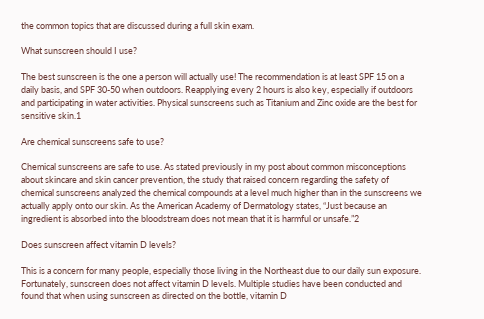the common topics that are discussed during a full skin exam.

What sunscreen should I use?

The best sunscreen is the one a person will actually use! The recommendation is at least SPF 15 on a daily basis, and SPF 30-50 when outdoors. Reapplying every 2 hours is also key, especially if outdoors and participating in water activities. Physical sunscreens such as Titanium and Zinc oxide are the best for sensitive skin.1

Are chemical sunscreens safe to use?

Chemical sunscreens are safe to use. As stated previously in my post about common misconceptions about skincare and skin cancer prevention, the study that raised concern regarding the safety of chemical sunscreens analyzed the chemical compounds at a level much higher than in the sunscreens we actually apply onto our skin. As the American Academy of Dermatology states, “Just because an ingredient is absorbed into the bloodstream does not mean that it is harmful or unsafe.”2

Does sunscreen affect vitamin D levels?

This is a concern for many people, especially those living in the Northeast due to our daily sun exposure. Fortunately, sunscreen does not affect vitamin D levels. Multiple studies have been conducted and found that when using sunscreen as directed on the bottle, vitamin D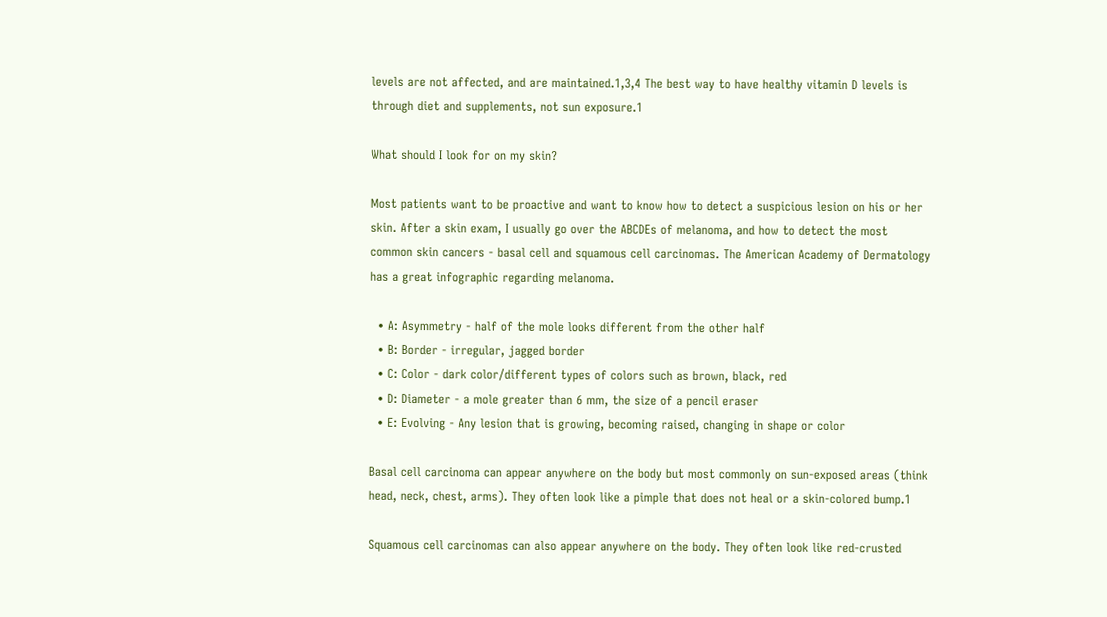levels are not affected, and are maintained.1,3,4 The best way to have healthy vitamin D levels is through diet and supplements, not sun exposure.1

What should I look for on my skin?

Most patients want to be proactive and want to know how to detect a suspicious lesion on his or her skin. After a skin exam, I usually go over the ABCDEs of melanoma, and how to detect the most common skin cancers - basal cell and squamous cell carcinomas. The American Academy of Dermatology has a great infographic regarding melanoma.

  • A: Asymmetry - half of the mole looks different from the other half
  • B: Border - irregular, jagged border
  • C: Color - dark color/different types of colors such as brown, black, red
  • D: Diameter - a mole greater than 6 mm, the size of a pencil eraser
  • E: Evolving - Any lesion that is growing, becoming raised, changing in shape or color

Basal cell carcinoma can appear anywhere on the body but most commonly on sun-exposed areas (think head, neck, chest, arms). They often look like a pimple that does not heal or a skin-colored bump.1

Squamous cell carcinomas can also appear anywhere on the body. They often look like red-crusted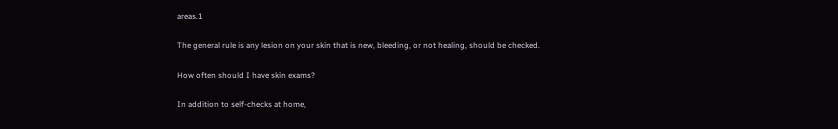areas.1

The general rule is any lesion on your skin that is new, bleeding, or not healing, should be checked.

How often should I have skin exams?

In addition to self-checks at home,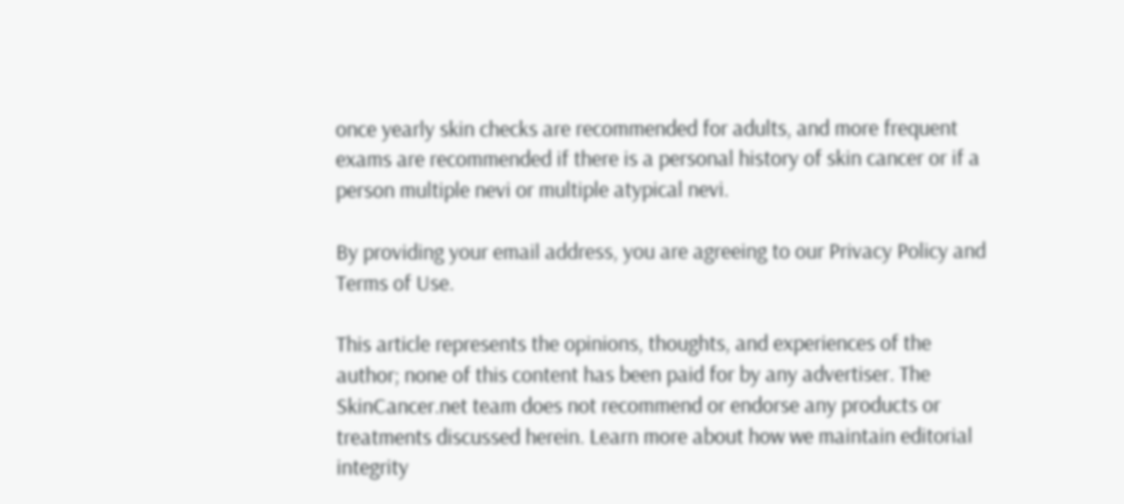once yearly skin checks are recommended for adults, and more frequent exams are recommended if there is a personal history of skin cancer or if a person multiple nevi or multiple atypical nevi.

By providing your email address, you are agreeing to our Privacy Policy and Terms of Use.

This article represents the opinions, thoughts, and experiences of the author; none of this content has been paid for by any advertiser. The SkinCancer.net team does not recommend or endorse any products or treatments discussed herein. Learn more about how we maintain editorial integrity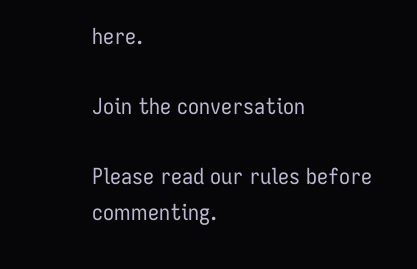here.

Join the conversation

Please read our rules before commenting.